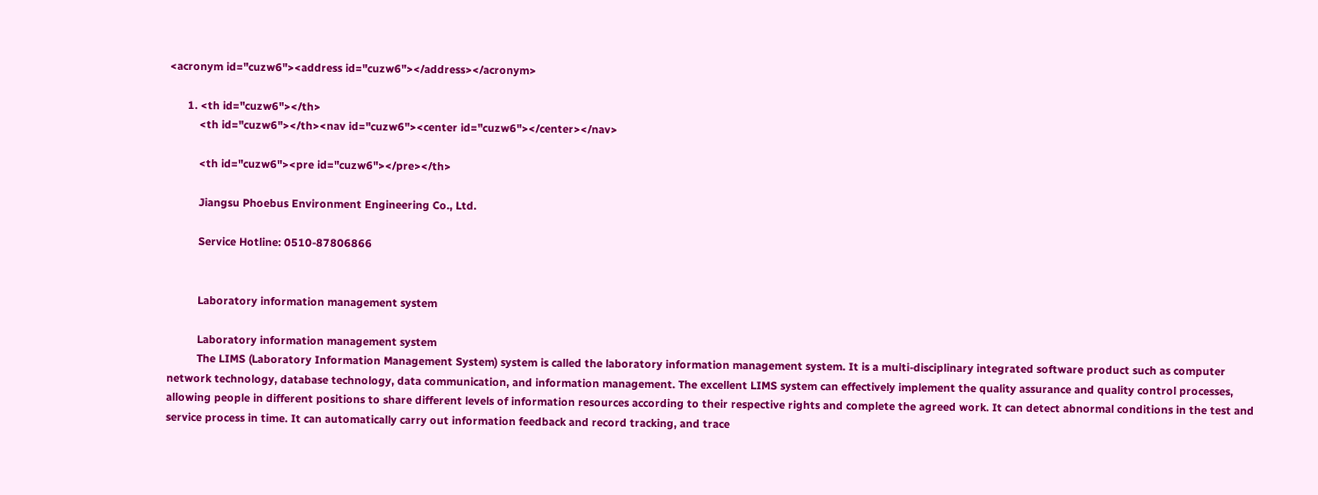<acronym id="cuzw6"><address id="cuzw6"></address></acronym>

      1. <th id="cuzw6"></th>
          <th id="cuzw6"></th><nav id="cuzw6"><center id="cuzw6"></center></nav>

          <th id="cuzw6"><pre id="cuzw6"></pre></th>

          Jiangsu Phoebus Environment Engineering Co., Ltd.

          Service Hotline: 0510-87806866


          Laboratory information management system

          Laboratory information management system
          The LIMS (Laboratory Information Management System) system is called the laboratory information management system. It is a multi-disciplinary integrated software product such as computer network technology, database technology, data communication, and information management. The excellent LIMS system can effectively implement the quality assurance and quality control processes, allowing people in different positions to share different levels of information resources according to their respective rights and complete the agreed work. It can detect abnormal conditions in the test and service process in time. It can automatically carry out information feedback and record tracking, and trace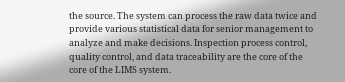the source. The system can process the raw data twice and provide various statistical data for senior management to analyze and make decisions. Inspection process control, quality control, and data traceability are the core of the core of the LIMS system.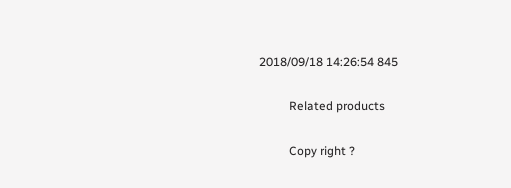2018/09/18 14:26:54 845

          Related products

          Copy right ?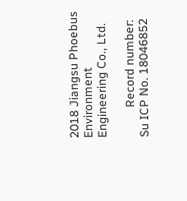2018 Jiangsu Phoebus Environment Engineering Co., Ltd.

          Record number: Su ICP No. 18046852